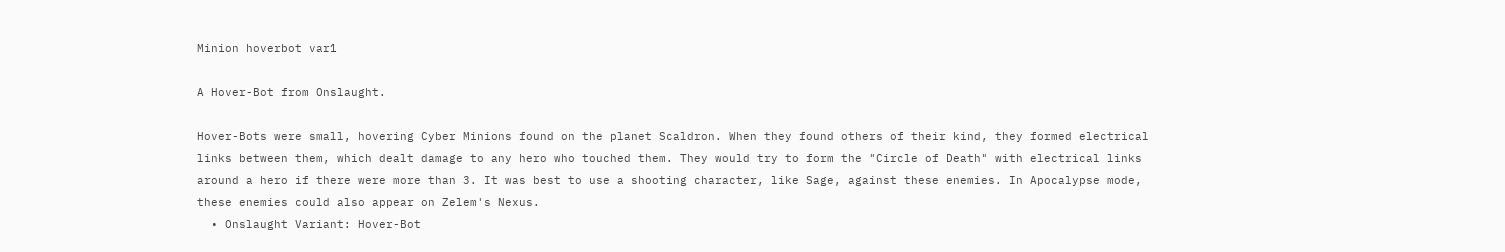Minion hoverbot var1

A Hover-Bot from Onslaught.

Hover-Bots were small, hovering Cyber Minions found on the planet Scaldron. When they found others of their kind, they formed electrical links between them, which dealt damage to any hero who touched them. They would try to form the "Circle of Death" with electrical links around a hero if there were more than 3. It was best to use a shooting character, like Sage, against these enemies. In Apocalypse mode, these enemies could also appear on Zelem's Nexus.
  • Onslaught Variant: Hover-Bot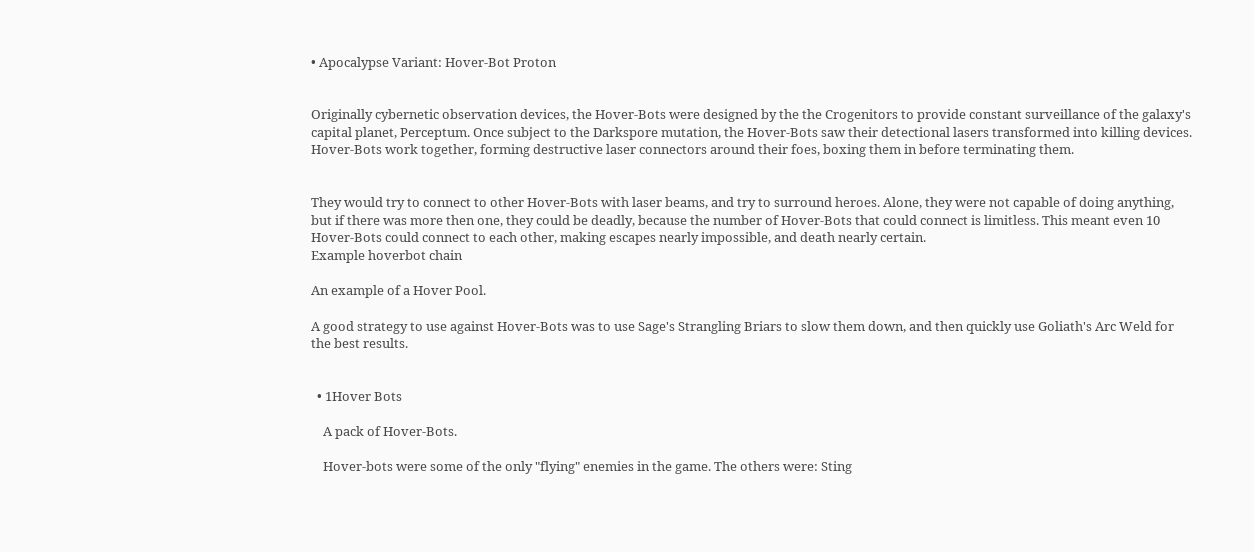• Apocalypse Variant: Hover-Bot Proton


Originally cybernetic observation devices, the Hover-Bots were designed by the the Crogenitors to provide constant surveillance of the galaxy's capital planet, Perceptum. Once subject to the Darkspore mutation, the Hover-Bots saw their detectional lasers transformed into killing devices. Hover-Bots work together, forming destructive laser connectors around their foes, boxing them in before terminating them.


They would try to connect to other Hover-Bots with laser beams, and try to surround heroes. Alone, they were not capable of doing anything, but if there was more then one, they could be deadly, because the number of Hover-Bots that could connect is limitless. This meant even 10 Hover-Bots could connect to each other, making escapes nearly impossible, and death nearly certain.
Example hoverbot chain

An example of a Hover Pool.

A good strategy to use against Hover-Bots was to use Sage's Strangling Briars to slow them down, and then quickly use Goliath's Arc Weld for the best results.


  • 1Hover Bots

    A pack of Hover-Bots.

    Hover-bots were some of the only "flying" enemies in the game. The others were: Sting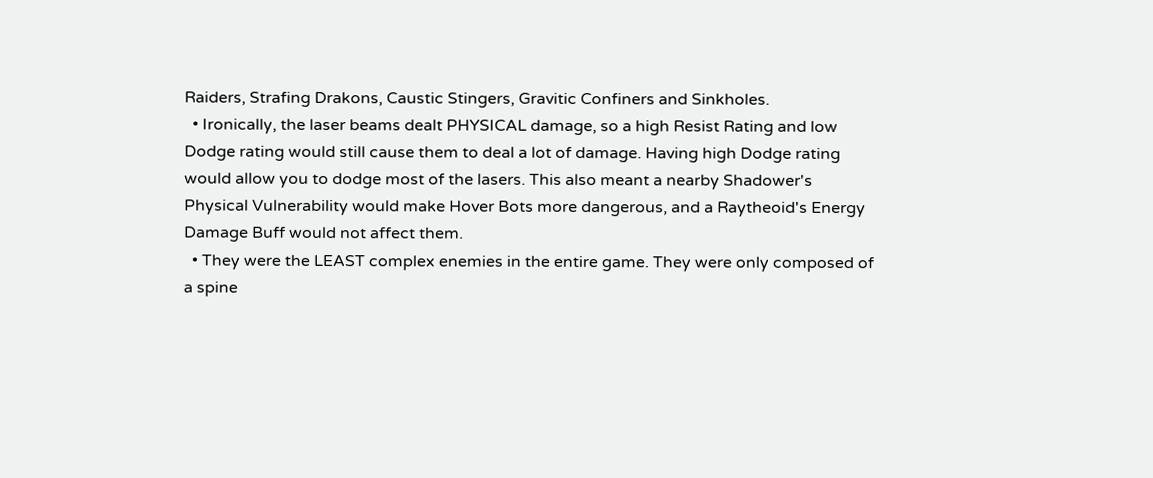Raiders, Strafing Drakons, Caustic Stingers, Gravitic Confiners and Sinkholes.
  • Ironically, the laser beams dealt PHYSICAL damage, so a high Resist Rating and low Dodge rating would still cause them to deal a lot of damage. Having high Dodge rating would allow you to dodge most of the lasers. This also meant a nearby Shadower's Physical Vulnerability would make Hover Bots more dangerous, and a Raytheoid's Energy Damage Buff would not affect them.
  • They were the LEAST complex enemies in the entire game. They were only composed of a spine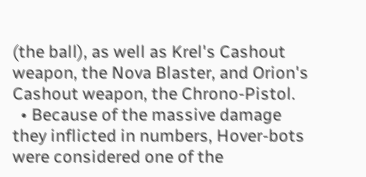(the ball), as well as Krel's Cashout weapon, the Nova Blaster, and Orion's Cashout weapon, the Chrono-Pistol.
  • Because of the massive damage they inflicted in numbers, Hover-bots were considered one of the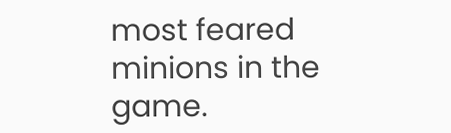most feared minions in the game.